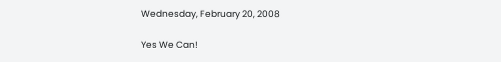Wednesday, February 20, 2008

Yes We Can!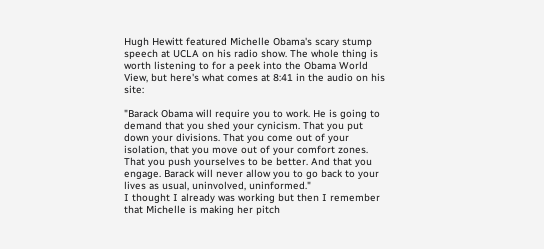Hugh Hewitt featured Michelle Obama's scary stump speech at UCLA on his radio show. The whole thing is worth listening to for a peek into the Obama World View, but here's what comes at 8:41 in the audio on his site:

"Barack Obama will require you to work. He is going to demand that you shed your cynicism. That you put down your divisions. That you come out of your isolation, that you move out of your comfort zones. That you push yourselves to be better. And that you engage. Barack will never allow you to go back to your lives as usual, uninvolved, uninformed."
I thought I already was working but then I remember that Michelle is making her pitch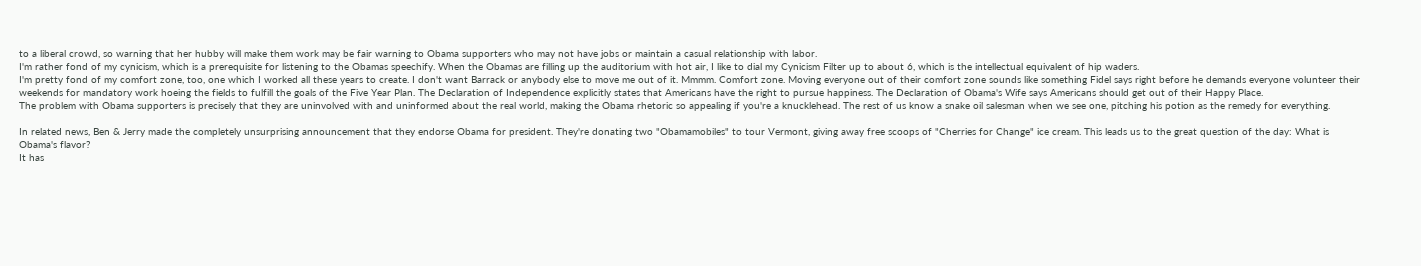to a liberal crowd, so warning that her hubby will make them work may be fair warning to Obama supporters who may not have jobs or maintain a casual relationship with labor.
I'm rather fond of my cynicism, which is a prerequisite for listening to the Obamas speechify. When the Obamas are filling up the auditorium with hot air, I like to dial my Cynicism Filter up to about 6, which is the intellectual equivalent of hip waders.
I'm pretty fond of my comfort zone, too, one which I worked all these years to create. I don't want Barrack or anybody else to move me out of it. Mmmm. Comfort zone. Moving everyone out of their comfort zone sounds like something Fidel says right before he demands everyone volunteer their weekends for mandatory work hoeing the fields to fulfill the goals of the Five Year Plan. The Declaration of Independence explicitly states that Americans have the right to pursue happiness. The Declaration of Obama's Wife says Americans should get out of their Happy Place.
The problem with Obama supporters is precisely that they are uninvolved with and uninformed about the real world, making the Obama rhetoric so appealing if you're a knucklehead. The rest of us know a snake oil salesman when we see one, pitching his potion as the remedy for everything.

In related news, Ben & Jerry made the completely unsurprising announcement that they endorse Obama for president. They're donating two "Obamamobiles" to tour Vermont, giving away free scoops of "Cherries for Change" ice cream. This leads us to the great question of the day: What is Obama's flavor?
It has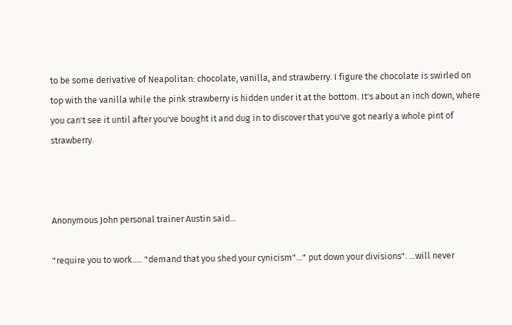to be some derivative of Neapolitan: chocolate, vanilla, and strawberry. I figure the chocolate is swirled on top with the vanilla while the pink strawberry is hidden under it at the bottom. It's about an inch down, where you can't see it until after you've bought it and dug in to discover that you've got nearly a whole pint of strawberry.



Anonymous John personal trainer Austin said...

"require you to work..... "demand that you shed your cynicism"..." put down your divisions". ...will never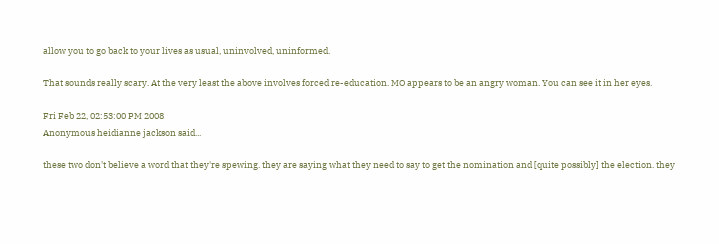allow you to go back to your lives as usual, uninvolved, uninformed.

That sounds really scary. At the very least the above involves forced re-education. MO appears to be an angry woman. You can see it in her eyes.

Fri Feb 22, 02:53:00 PM 2008
Anonymous heidianne jackson said...

these two don't believe a word that they're spewing. they are saying what they need to say to get the nomination and [quite possibly] the election. they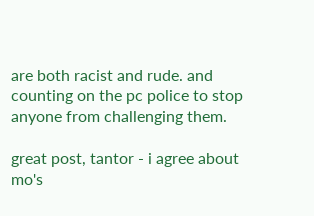are both racist and rude. and counting on the pc police to stop anyone from challenging them.

great post, tantor - i agree about mo's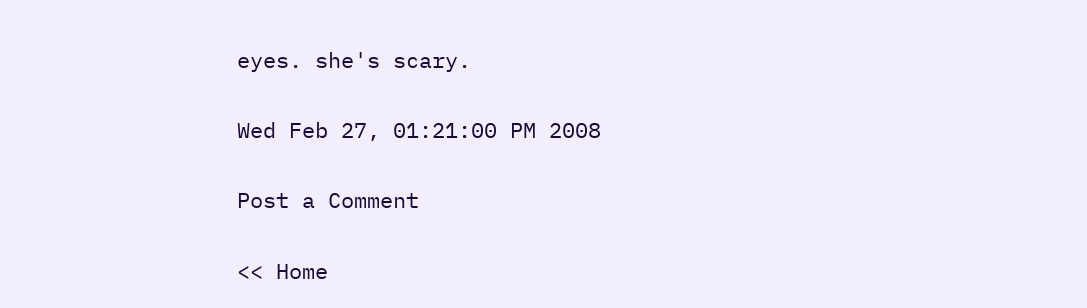eyes. she's scary.

Wed Feb 27, 01:21:00 PM 2008

Post a Comment

<< Home